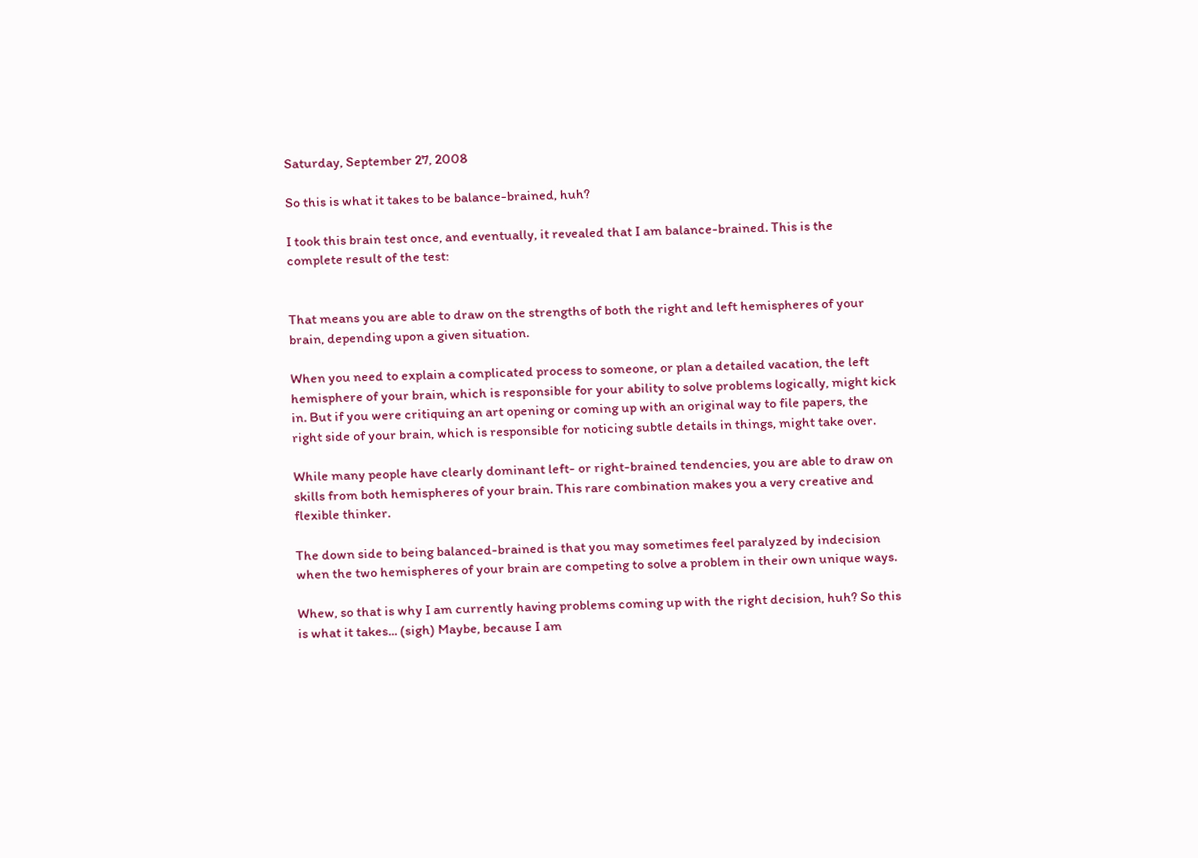Saturday, September 27, 2008

So this is what it takes to be balance-brained, huh?

I took this brain test once, and eventually, it revealed that I am balance-brained. This is the complete result of the test:


That means you are able to draw on the strengths of both the right and left hemispheres of your brain, depending upon a given situation.

When you need to explain a complicated process to someone, or plan a detailed vacation, the left hemisphere of your brain, which is responsible for your ability to solve problems logically, might kick in. But if you were critiquing an art opening or coming up with an original way to file papers, the right side of your brain, which is responsible for noticing subtle details in things, might take over.

While many people have clearly dominant left- or right-brained tendencies, you are able to draw on skills from both hemispheres of your brain. This rare combination makes you a very creative and flexible thinker.

The down side to being balanced-brained is that you may sometimes feel paralyzed by indecision when the two hemispheres of your brain are competing to solve a problem in their own unique ways.

Whew, so that is why I am currently having problems coming up with the right decision, huh? So this is what it takes... (sigh) Maybe, because I am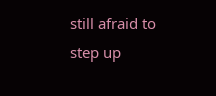still afraid to step up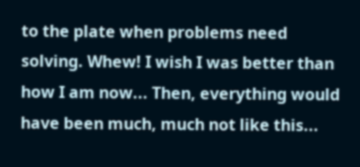to the plate when problems need solving. Whew! I wish I was better than how I am now... Then, everything would have been much, much not like this...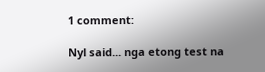1 comment:

Nyl said... nga etong test na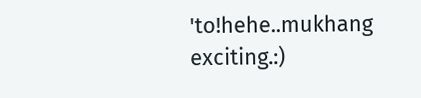'to!hehe..mukhang exciting.:)